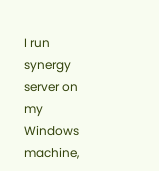I run synergy server on my Windows machine,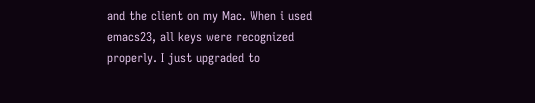and the client on my Mac. When i used emacs23, all keys were recognized properly. I just upgraded to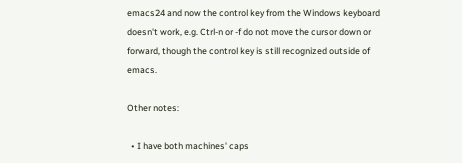emacs24 and now the control key from the Windows keyboard doesn't work, e.g. Ctrl-n or -f do not move the cursor down or forward, though the control key is still recognized outside of emacs.

Other notes:

  • I have both machines' caps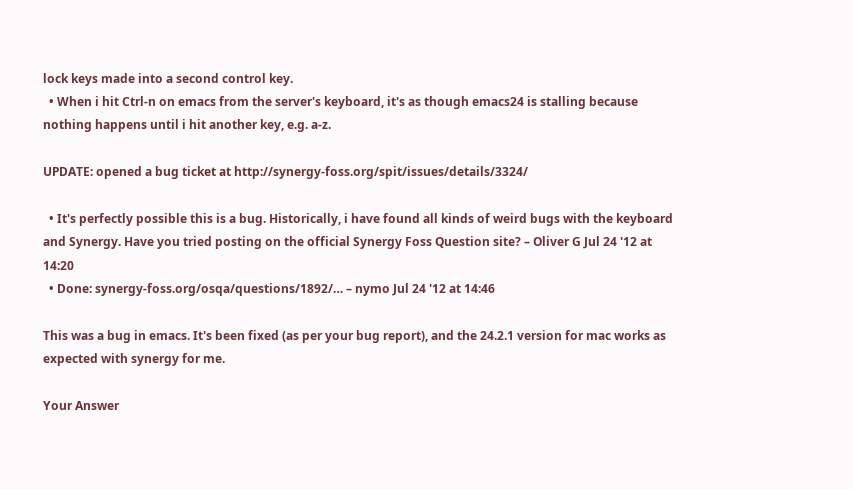lock keys made into a second control key.
  • When i hit Ctrl-n on emacs from the server's keyboard, it's as though emacs24 is stalling because nothing happens until i hit another key, e.g. a-z.

UPDATE: opened a bug ticket at http://synergy-foss.org/spit/issues/details/3324/

  • It's perfectly possible this is a bug. Historically, i have found all kinds of weird bugs with the keyboard and Synergy. Have you tried posting on the official Synergy Foss Question site? – Oliver G Jul 24 '12 at 14:20
  • Done: synergy-foss.org/osqa/questions/1892/… – nymo Jul 24 '12 at 14:46

This was a bug in emacs. It's been fixed (as per your bug report), and the 24.2.1 version for mac works as expected with synergy for me.

Your Answer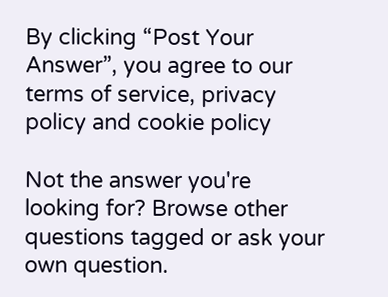By clicking “Post Your Answer”, you agree to our terms of service, privacy policy and cookie policy

Not the answer you're looking for? Browse other questions tagged or ask your own question.